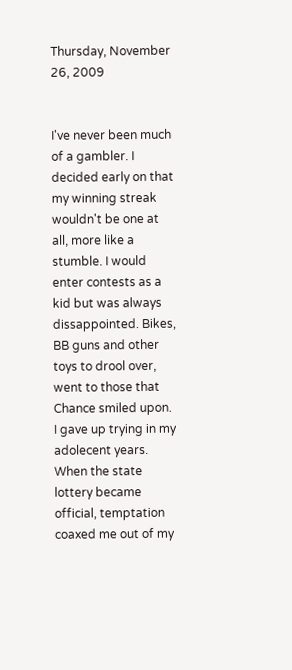Thursday, November 26, 2009


I've never been much of a gambler. I decided early on that my winning streak wouldn't be one at all, more like a stumble. I would enter contests as a kid but was always dissappointed. Bikes, BB guns and other toys to drool over, went to those that Chance smiled upon. I gave up trying in my adolecent years.
When the state lottery became official, temptation coaxed me out of my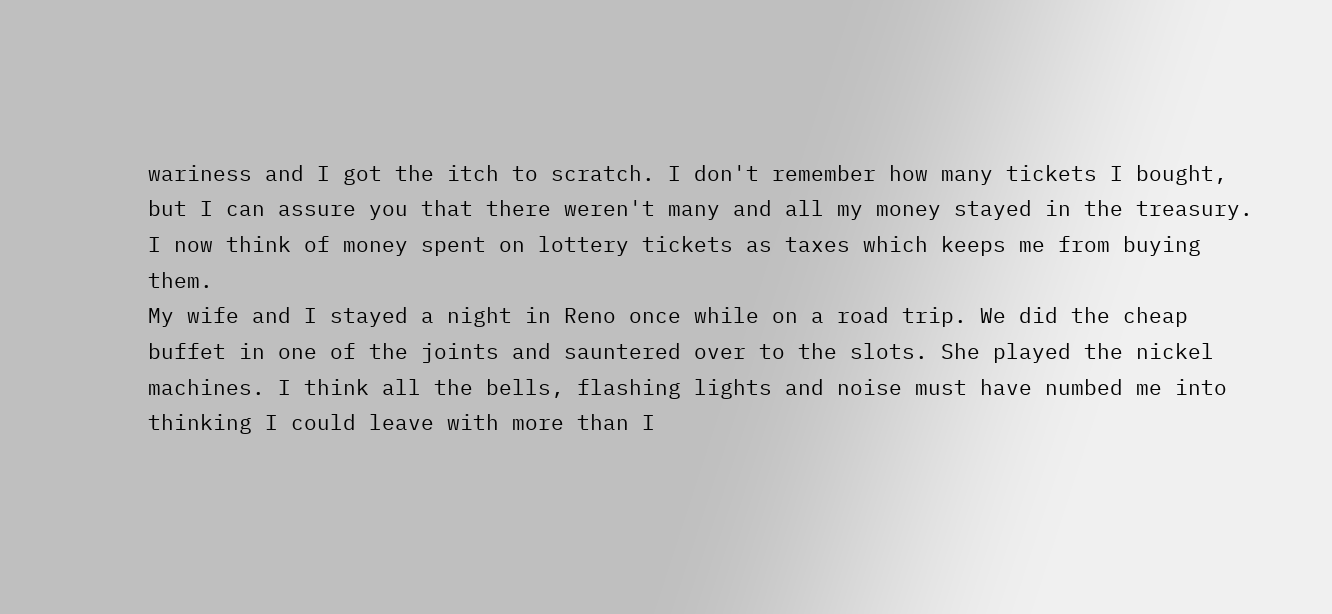wariness and I got the itch to scratch. I don't remember how many tickets I bought, but I can assure you that there weren't many and all my money stayed in the treasury. I now think of money spent on lottery tickets as taxes which keeps me from buying them.
My wife and I stayed a night in Reno once while on a road trip. We did the cheap buffet in one of the joints and sauntered over to the slots. She played the nickel machines. I think all the bells, flashing lights and noise must have numbed me into thinking I could leave with more than I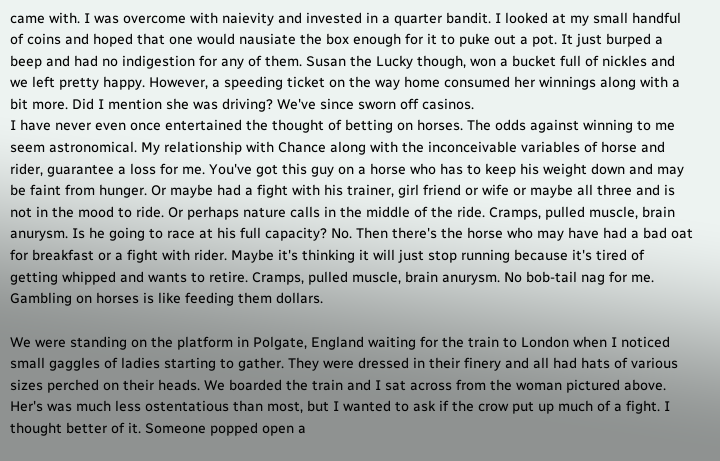came with. I was overcome with naievity and invested in a quarter bandit. I looked at my small handful of coins and hoped that one would nausiate the box enough for it to puke out a pot. It just burped a beep and had no indigestion for any of them. Susan the Lucky though, won a bucket full of nickles and we left pretty happy. However, a speeding ticket on the way home consumed her winnings along with a bit more. Did I mention she was driving? We've since sworn off casinos.
I have never even once entertained the thought of betting on horses. The odds against winning to me seem astronomical. My relationship with Chance along with the inconceivable variables of horse and rider, guarantee a loss for me. You've got this guy on a horse who has to keep his weight down and may be faint from hunger. Or maybe had a fight with his trainer, girl friend or wife or maybe all three and is not in the mood to ride. Or perhaps nature calls in the middle of the ride. Cramps, pulled muscle, brain anurysm. Is he going to race at his full capacity? No. Then there's the horse who may have had a bad oat for breakfast or a fight with rider. Maybe it's thinking it will just stop running because it's tired of getting whipped and wants to retire. Cramps, pulled muscle, brain anurysm. No bob-tail nag for me. Gambling on horses is like feeding them dollars.

We were standing on the platform in Polgate, England waiting for the train to London when I noticed small gaggles of ladies starting to gather. They were dressed in their finery and all had hats of various sizes perched on their heads. We boarded the train and I sat across from the woman pictured above. Her's was much less ostentatious than most, but I wanted to ask if the crow put up much of a fight. I thought better of it. Someone popped open a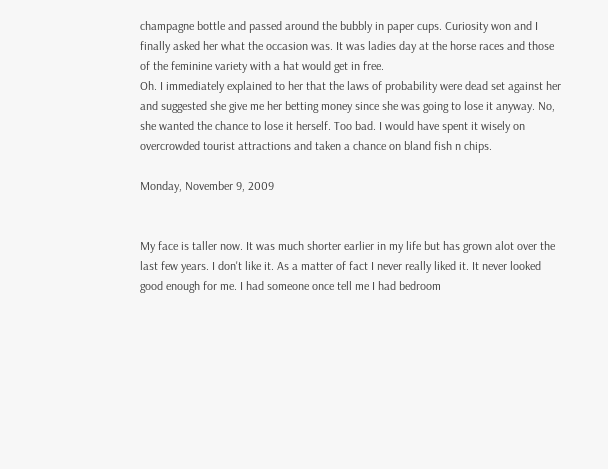champagne bottle and passed around the bubbly in paper cups. Curiosity won and I finally asked her what the occasion was. It was ladies day at the horse races and those of the feminine variety with a hat would get in free.
Oh. I immediately explained to her that the laws of probability were dead set against her and suggested she give me her betting money since she was going to lose it anyway. No, she wanted the chance to lose it herself. Too bad. I would have spent it wisely on overcrowded tourist attractions and taken a chance on bland fish n chips.

Monday, November 9, 2009


My face is taller now. It was much shorter earlier in my life but has grown alot over the last few years. I don't like it. As a matter of fact I never really liked it. It never looked good enough for me. I had someone once tell me I had bedroom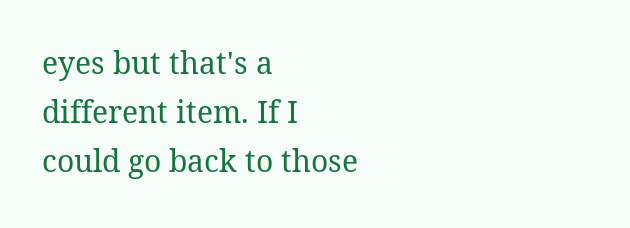eyes but that's a different item. If I could go back to those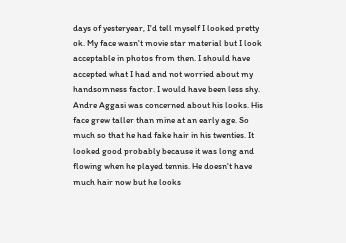days of yesteryear, I'd tell myself I looked pretty ok. My face wasn't movie star material but I look acceptable in photos from then. I should have accepted what I had and not worried about my handsomness factor. I would have been less shy.
Andre Aggasi was concerned about his looks. His face grew taller than mine at an early age. So much so that he had fake hair in his twenties. It looked good probably because it was long and flowing when he played tennis. He doesn't have much hair now but he looks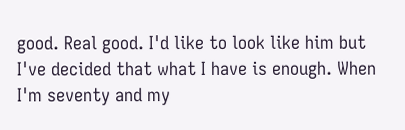good. Real good. I'd like to look like him but I've decided that what I have is enough. When I'm seventy and my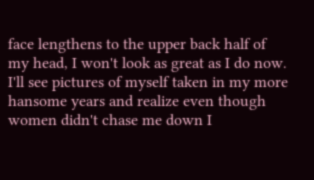face lengthens to the upper back half of my head, I won't look as great as I do now. I'll see pictures of myself taken in my more hansome years and realize even though women didn't chase me down I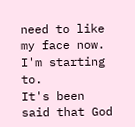need to like my face now. I'm starting to.
It's been said that God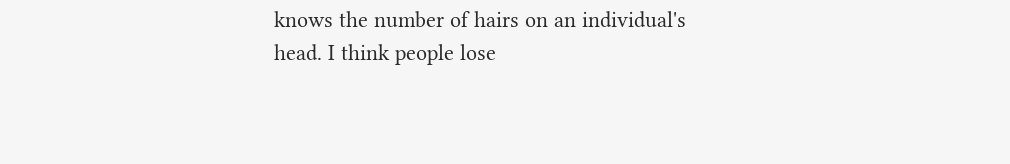knows the number of hairs on an individual's head. I think people lose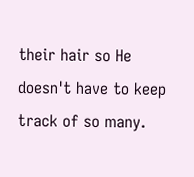their hair so He doesn't have to keep track of so many.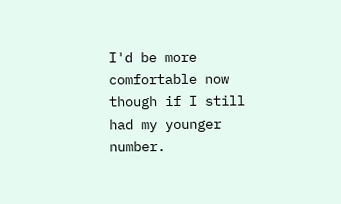I'd be more comfortable now though if I still had my younger number.